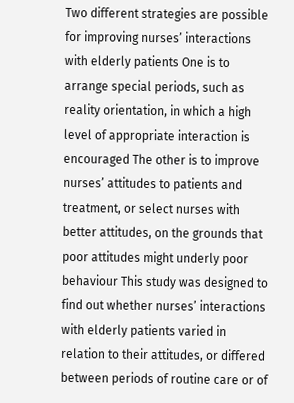Two different strategies are possible for improving nurses’ interactions with elderly patients One is to arrange special periods, such as reality orientation, in which a high level of appropriate interaction is encouraged The other is to improve nurses’ attitudes to patients and treatment, or select nurses with better attitudes, on the grounds that poor attitudes might underly poor behaviour This study was designed to find out whether nurses’ interactions with elderly patients varied in relation to their attitudes, or differed between periods of routine care or of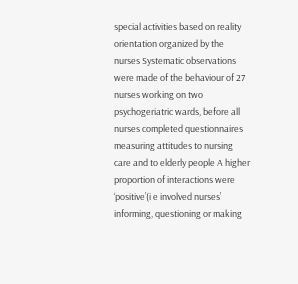special activities based on reality orientation organized by the nurses Systematic observations were made of the behaviour of 27 nurses working on two psychogeriatric wards, before all nurses completed questionnaires measuring attitudes to nursing care and to elderly people A higher proportion of interactions were ‘positive’(i e involved nurses’ informing, questioning or making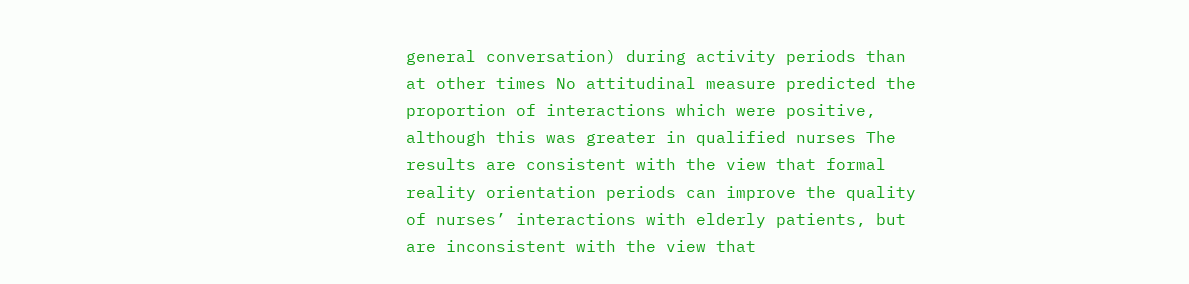general conversation) during activity periods than at other times No attitudinal measure predicted the proportion of interactions which were positive, although this was greater in qualified nurses The results are consistent with the view that formal reality orientation periods can improve the quality of nurses’ interactions with elderly patients, but are inconsistent with the view that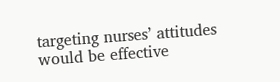targeting nurses’ attitudes would be effective